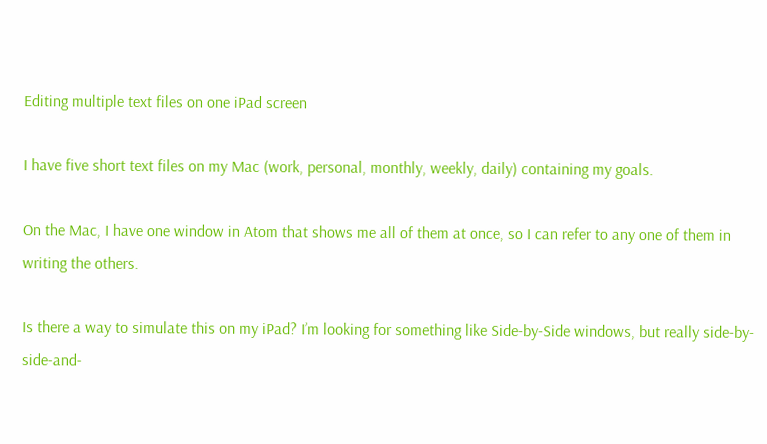Editing multiple text files on one iPad screen

I have five short text files on my Mac (work, personal, monthly, weekly, daily) containing my goals.

On the Mac, I have one window in Atom that shows me all of them at once, so I can refer to any one of them in writing the others.

Is there a way to simulate this on my iPad? I’m looking for something like Side-by-Side windows, but really side-by-side-and-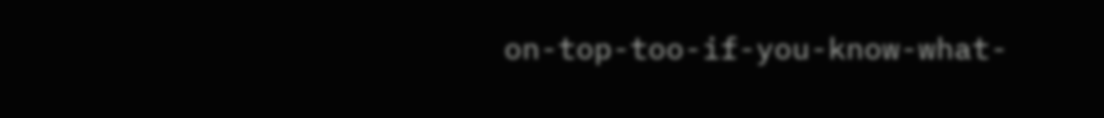on-top-too-if-you-know-what-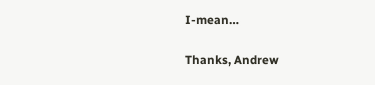I-mean…

Thanks, Andrew